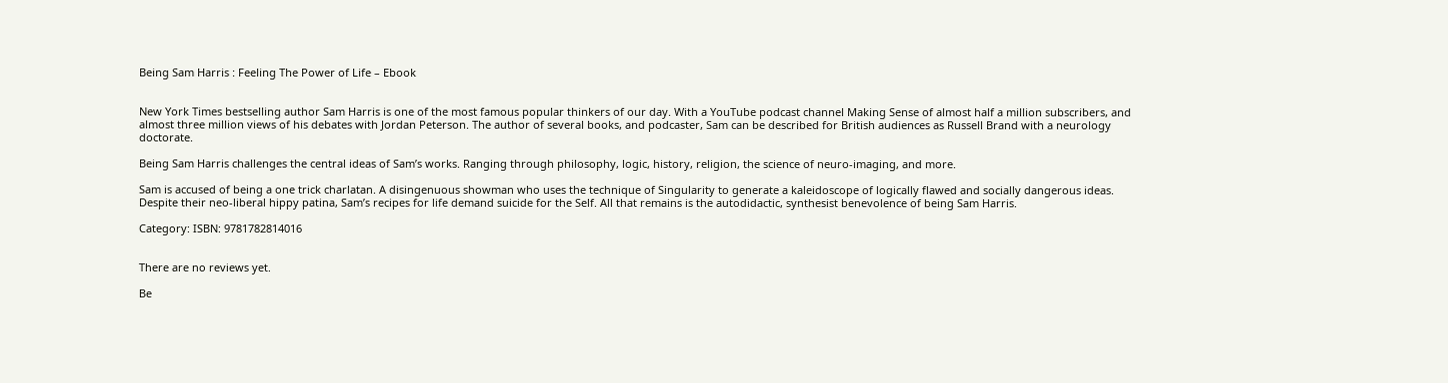Being Sam Harris : Feeling The Power of Life – Ebook


New York Times bestselling author Sam Harris is one of the most famous popular thinkers of our day. With a YouTube podcast channel Making Sense of almost half a million subscribers, and almost three million views of his debates with Jordan Peterson. The author of several books, and podcaster, Sam can be described for British audiences as Russell Brand with a neurology doctorate.

Being Sam Harris challenges the central ideas of Sam’s works. Ranging through philosophy, logic, history, religion, the science of neuro-imaging, and more.

Sam is accused of being a one trick charlatan. A disingenuous showman who uses the technique of Singularity to generate a kaleidoscope of logically flawed and socially dangerous ideas. Despite their neo-liberal hippy patina, Sam’s recipes for life demand suicide for the Self. All that remains is the autodidactic, synthesist benevolence of being Sam Harris.

Category: ISBN: 9781782814016


There are no reviews yet.

Be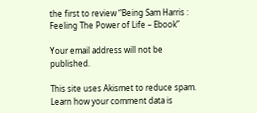the first to review “Being Sam Harris : Feeling The Power of Life – Ebook”

Your email address will not be published.

This site uses Akismet to reduce spam. Learn how your comment data is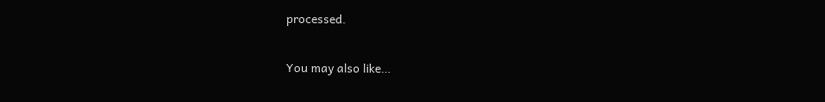processed.

You may also like…